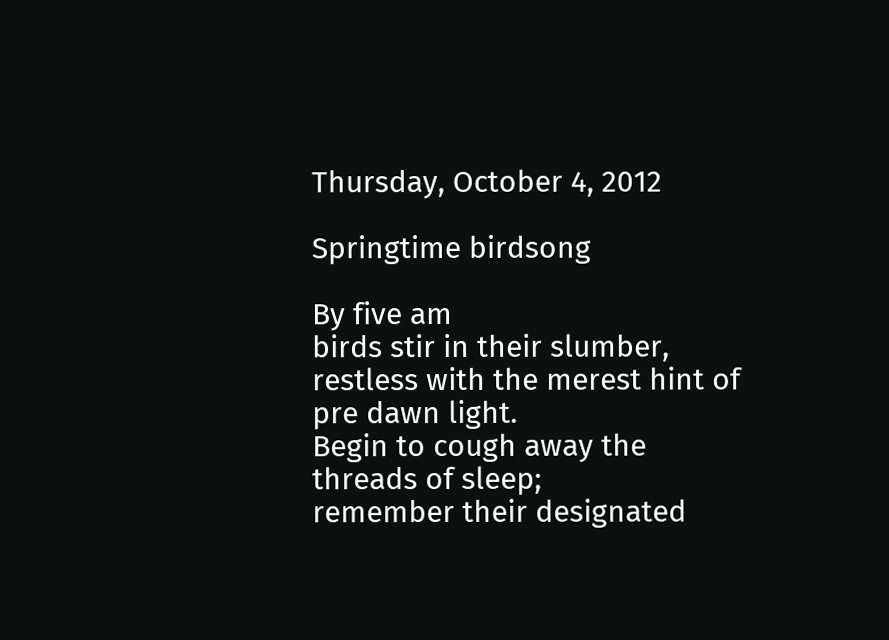Thursday, October 4, 2012

Springtime birdsong

By five am
birds stir in their slumber,
restless with the merest hint of pre dawn light.
Begin to cough away the threads of sleep;
remember their designated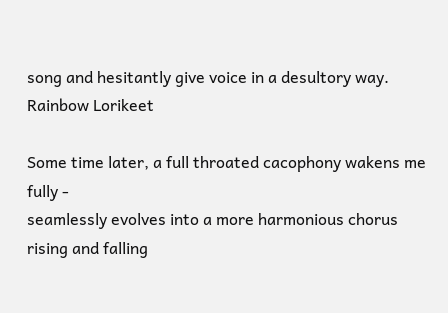song and hesitantly give voice in a desultory way.
Rainbow Lorikeet

Some time later, a full throated cacophony wakens me fully -
seamlessly evolves into a more harmonious chorus
rising and falling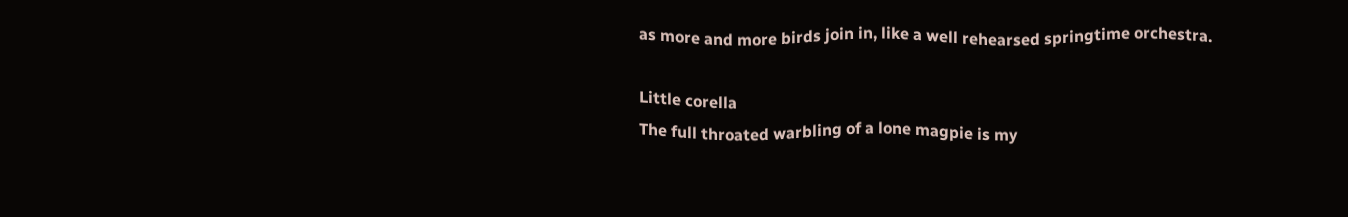as more and more birds join in, like a well rehearsed springtime orchestra.

Little corella
The full throated warbling of a lone magpie is my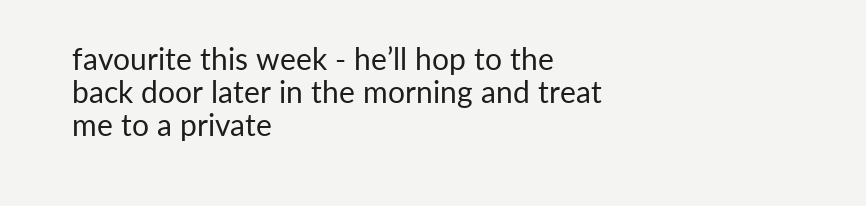favourite this week - he’ll hop to the back door later in the morning and treat me to a private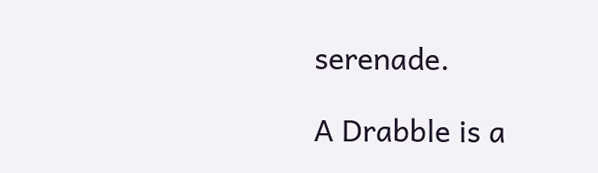serenade.

A Drabble is a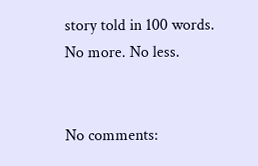story told in 100 words. No more. No less.


No comments: